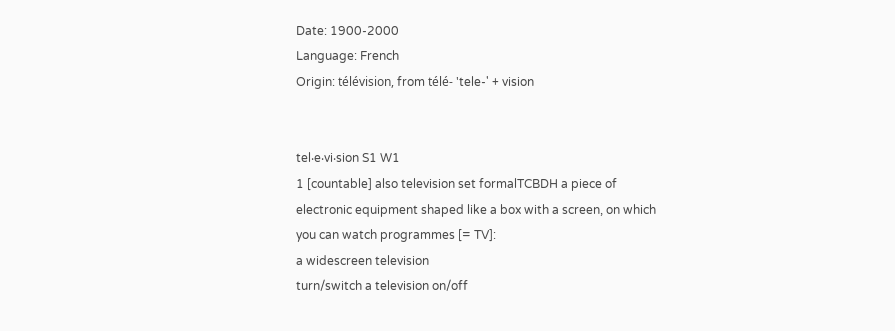Date: 1900-2000
Language: French
Origin: télévision, from télé- 'tele-' + vision


tel‧e‧vi‧sion S1 W1
1 [countable] also television set formalTCBDH a piece of electronic equipment shaped like a box with a screen, on which you can watch programmes [= TV]:
a widescreen television
turn/switch a television on/off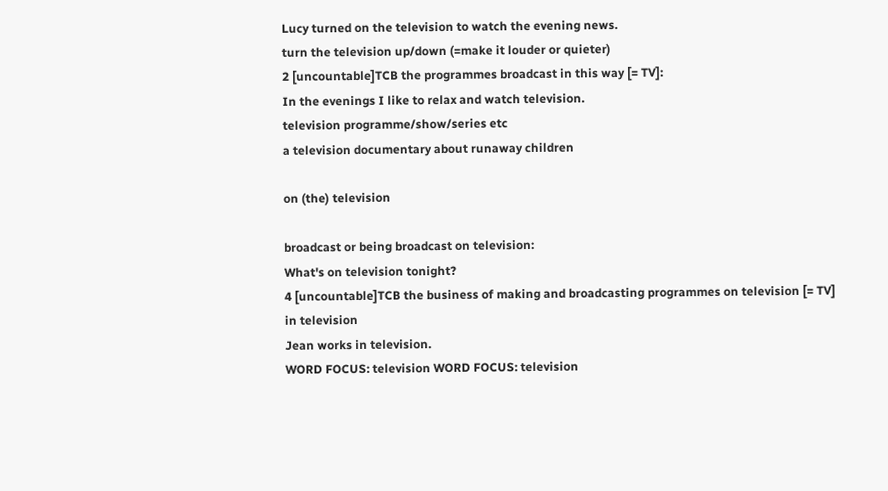Lucy turned on the television to watch the evening news.
turn the television up/down (=make it louder or quieter)
2 [uncountable]TCB the programmes broadcast in this way [= TV]:
In the evenings I like to relax and watch television.
television programme/show/series etc
a television documentary about runaway children

on (the) television

broadcast or being broadcast on television:
What's on television tonight?
4 [uncountable]TCB the business of making and broadcasting programmes on television [= TV]
in television
Jean works in television.
WORD FOCUS: television WORD FOCUS: television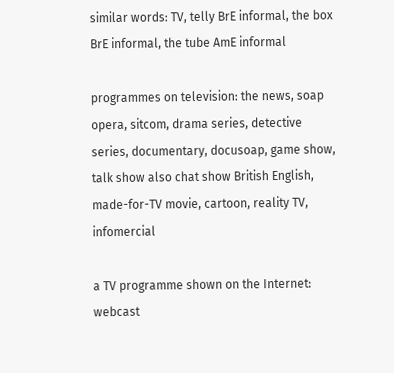similar words: TV, telly BrE informal, the box BrE informal, the tube AmE informal

programmes on television: the news, soap opera, sitcom, drama series, detective series, documentary, docusoap, game show, talk show also chat show British English, made-for-TV movie, cartoon, reality TV, infomercial

a TV programme shown on the Internet: webcast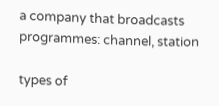a company that broadcasts programmes: channel, station

types of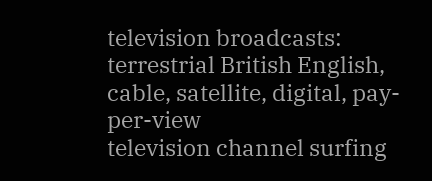television broadcasts: terrestrial British English, cable, satellite, digital, pay-per-view
television channel surfing